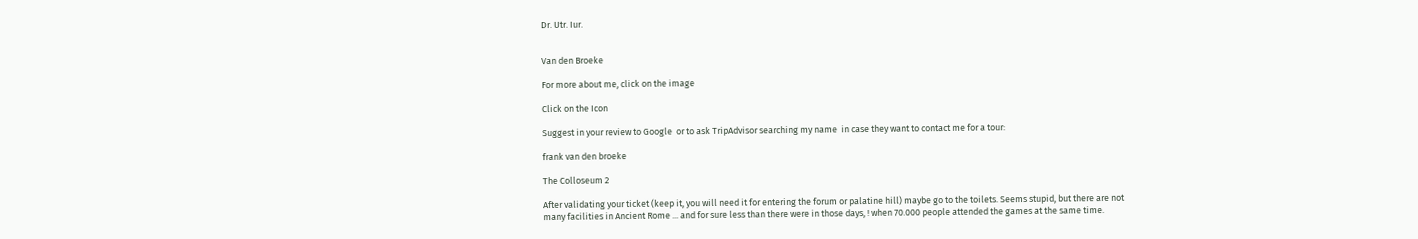Dr. Utr. Iur.


Van den Broeke

For more about me, click on the image

Click on the Icon

Suggest in your review to Google  or to ask TripAdvisor searching my name  in case they want to contact me for a tour:

frank van den broeke

The Colloseum 2

After validating your ticket (keep it, you will need it for entering the forum or palatine hill) maybe go to the toilets. Seems stupid, but there are not many facilities in Ancient Rome ... and for sure less than there were in those days, ! when 70.000 people attended the games at the same time.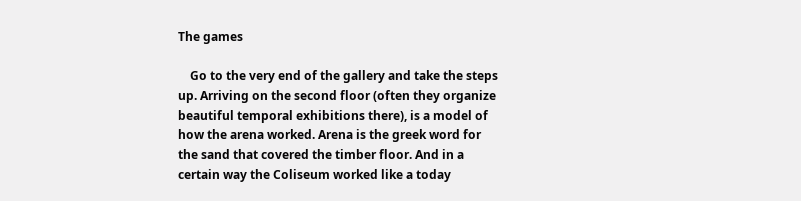The games

    Go to the very end of the gallery and take the steps up. Arriving on the second floor (often they organize beautiful temporal exhibitions there), is a model of how the arena worked. Arena is the greek word for the sand that covered the timber floor. And in a certain way the Coliseum worked like a today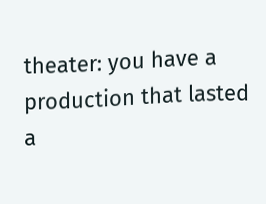theater: you have a production that lasted a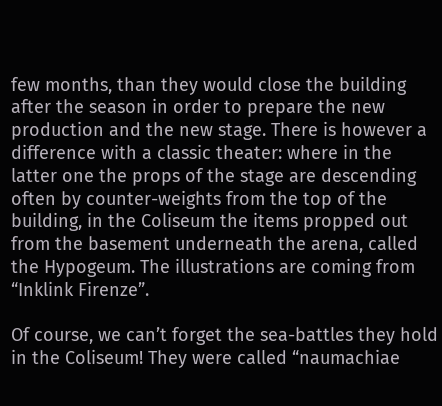few months, than they would close the building after the season in order to prepare the new production and the new stage. There is however a difference with a classic theater: where in the latter one the props of the stage are descending often by counter-weights from the top of the building, in the Coliseum the items propped out from the basement underneath the arena, called the Hypogeum. The illustrations are coming from “Inklink Firenze”.

Of course, we can’t forget the sea-battles they hold in the Coliseum! They were called “naumachiae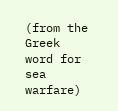(from the Greek word for sea warfare)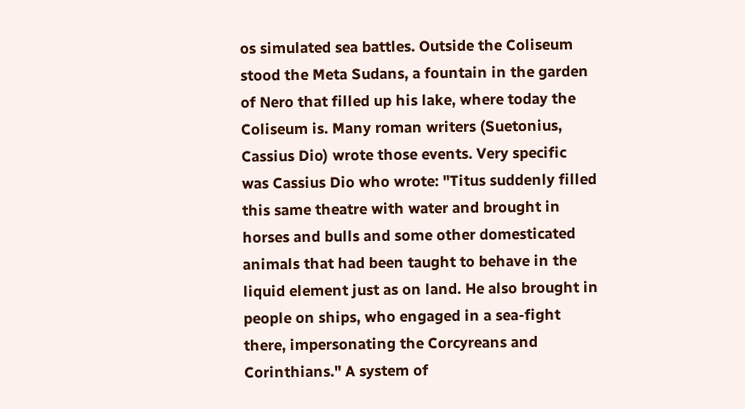os simulated sea battles. Outside the Coliseum stood the Meta Sudans, a fountain in the garden of Nero that filled up his lake, where today the Coliseum is. Many roman writers (Suetonius, Cassius Dio) wrote those events. Very specific was Cassius Dio who wrote: "Titus suddenly filled this same theatre with water and brought in horses and bulls and some other domesticated animals that had been taught to behave in the liquid element just as on land. He also brought in people on ships, who engaged in a sea-fight there, impersonating the Corcyreans and Corinthians." A system of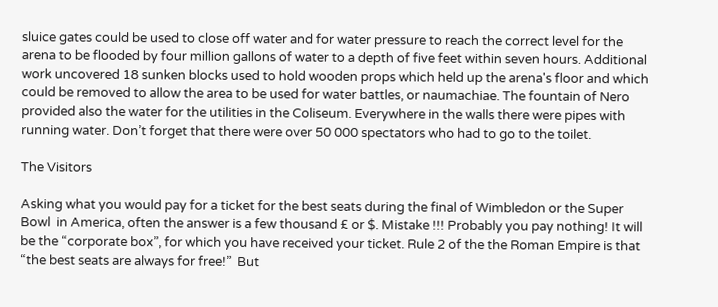sluice gates could be used to close off water and for water pressure to reach the correct level for the arena to be flooded by four million gallons of water to a depth of five feet within seven hours. Additional work uncovered 18 sunken blocks used to hold wooden props which held up the arena's floor and which could be removed to allow the area to be used for water battles, or naumachiae. The fountain of Nero provided also the water for the utilities in the Coliseum. Everywhere in the walls there were pipes with running water. Don’t forget that there were over 50 000 spectators who had to go to the toilet.

The Visitors

Asking what you would pay for a ticket for the best seats during the final of Wimbledon or the Super Bowl  in America, often the answer is a few thousand £ or $. Mistake !!! Probably you pay nothing! It will be the “corporate box”, for which you have received your ticket. Rule 2 of the the Roman Empire is that “the best seats are always for free!”  But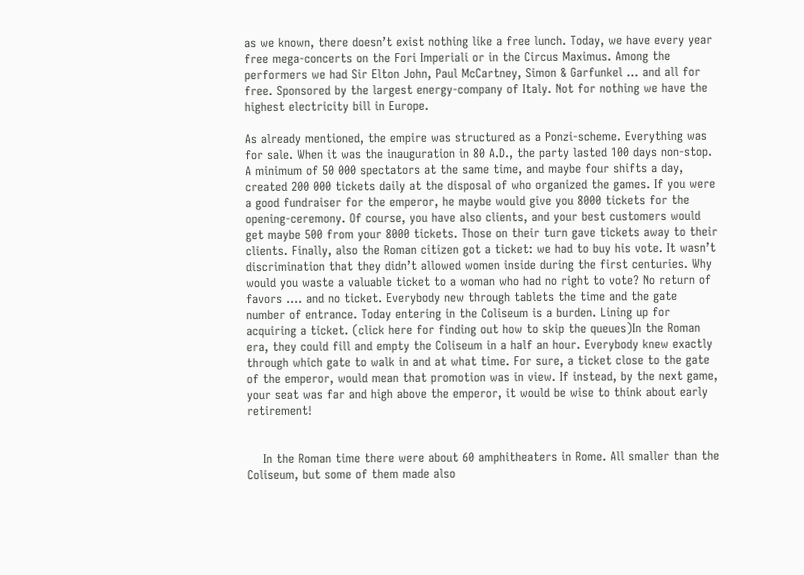as we known, there doesn’t exist nothing like a free lunch. Today, we have every year free mega-concerts on the Fori Imperiali or in the Circus Maximus. Among the performers we had Sir Elton John, Paul McCartney, Simon & Garfunkel ... and all for free. Sponsored by the largest energy-company of Italy. Not for nothing we have the highest electricity bill in Europe.

As already mentioned, the empire was structured as a Ponzi-scheme. Everything was for sale. When it was the inauguration in 80 A.D., the party lasted 100 days non-stop. A minimum of 50 000 spectators at the same time, and maybe four shifts a day, created 200 000 tickets daily at the disposal of who organized the games. If you were a good fundraiser for the emperor, he maybe would give you 8000 tickets for the opening-ceremony. Of course, you have also clients, and your best customers would get maybe 500 from your 8000 tickets. Those on their turn gave tickets away to their clients. Finally, also the Roman citizen got a ticket: we had to buy his vote. It wasn’t discrimination that they didn’t allowed women inside during the first centuries. Why would you waste a valuable ticket to a woman who had no right to vote? No return of favors .... and no ticket. Everybody new through tablets the time and the gate number of entrance. Today entering in the Coliseum is a burden. Lining up for acquiring a ticket. (click here for finding out how to skip the queues)In the Roman era, they could fill and empty the Coliseum in a half an hour. Everybody knew exactly through which gate to walk in and at what time. For sure, a ticket close to the gate of the emperor, would mean that promotion was in view. If instead, by the next game, your seat was far and high above the emperor, it would be wise to think about early retirement!


    In the Roman time there were about 60 amphitheaters in Rome. All smaller than the Coliseum, but some of them made also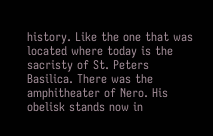history. Like the one that was located where today is the sacristy of St. Peters Basilica. There was the amphitheater of Nero. His obelisk stands now in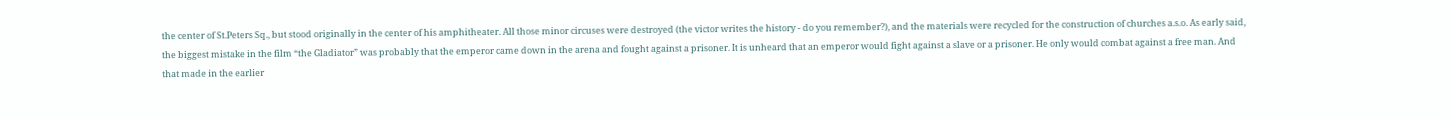the center of St.Peters Sq., but stood originally in the center of his amphitheater. All those minor circuses were destroyed (the victor writes the history - do you remember?), and the materials were recycled for the construction of churches a.s.o. As early said, the biggest mistake in the film “the Gladiator” was probably that the emperor came down in the arena and fought against a prisoner. It is unheard that an emperor would fight against a slave or a prisoner. He only would combat against a free man. And that made in the earlier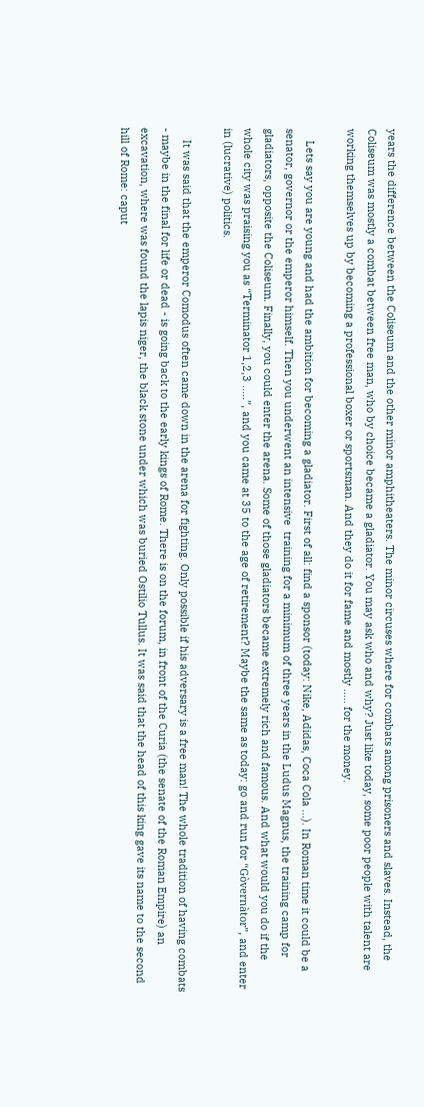years the difference between the Coliseum and the other minor amphitheaters. The minor circuses where for combats among prisoners and slaves. Instead, the Coliseum was mostly a combat between free man, who by choice became a gladiator. You may ask who and why? Just like today, some poor people with talent are working themselves up by becoming a professional boxer or sportsman. And they do it for fame and mostly ..... for the money.

    Lets say you are young and had the ambition for becoming a gladiator. First of all: find a sponsor (today: Nike, Adidas, Coca Cola ...). In Roman time it could be a senator, governor or the emperor himself. Then you underwent an intensive  training for a minimum of three years in the Ludus Magnus, the training camp for gladiators, opposite the Coliseum. Finally, you could enter the arena. Some of those gladiators became extremely rich and famous. And what would you do if the whole city was praising you as “Terminator 1,2,3 .....”, and you came at 35 to the age of retirement? Maybe the same as today: go and run for “Gòvernàtor”, and enter in (lucrative) politics.

    It was said that the emperor Comodus often came down in the arena for fighting. Only possible if his adversary is a free man! The whole tradition of having combats - maybe in the final for life or dead - is going back to the early kings of Rome. There is on the forum, in front of the Curia (the senate of the Roman Empire) an excavation, where was found the lapis niger, the black stone under which was buried Ostilio Tullus. It was said that the head of this king gave its name to the second hill of Rome: caput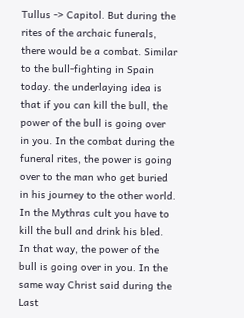Tullus -> Capitol. But during the rites of the archaic funerals, there would be a combat. Similar to the bull-fighting in Spain today. the underlaying idea is that if you can kill the bull, the power of the bull is going over in you. In the combat during the funeral rites, the power is going over to the man who get buried in his journey to the other world.  In the Mythras cult you have to kill the bull and drink his bled. In that way, the power of the bull is going over in you. In the same way Christ said during the Last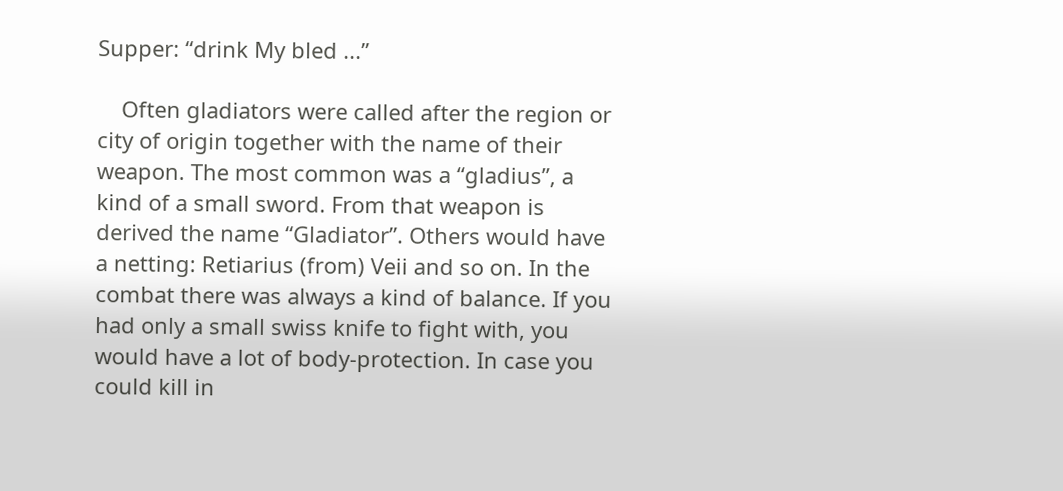Supper: “drink My bled ...”

    Often gladiators were called after the region or city of origin together with the name of their weapon. The most common was a “gladius”, a kind of a small sword. From that weapon is derived the name “Gladiator”. Others would have a netting: Retiarius (from) Veii and so on. In the combat there was always a kind of balance. If you had only a small swiss knife to fight with, you would have a lot of body-protection. In case you could kill in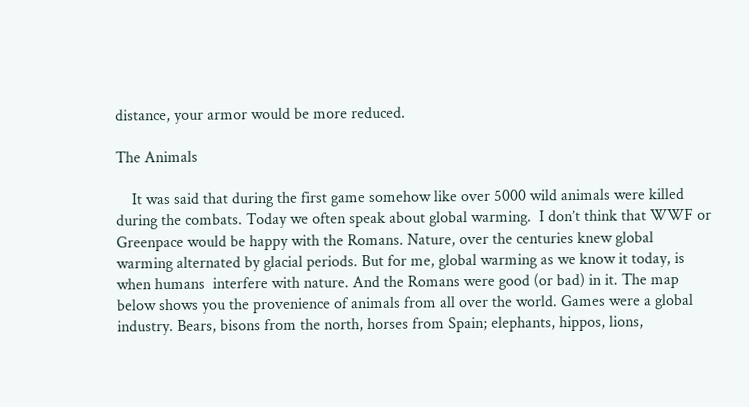distance, your armor would be more reduced.

The Animals

    It was said that during the first game somehow like over 5000 wild animals were killed during the combats. Today we often speak about global warming.  I don’t think that WWF or Greenpace would be happy with the Romans. Nature, over the centuries knew global warming alternated by glacial periods. But for me, global warming as we know it today, is when humans  interfere with nature. And the Romans were good (or bad) in it. The map below shows you the provenience of animals from all over the world. Games were a global industry. Bears, bisons from the north, horses from Spain; elephants, hippos, lions,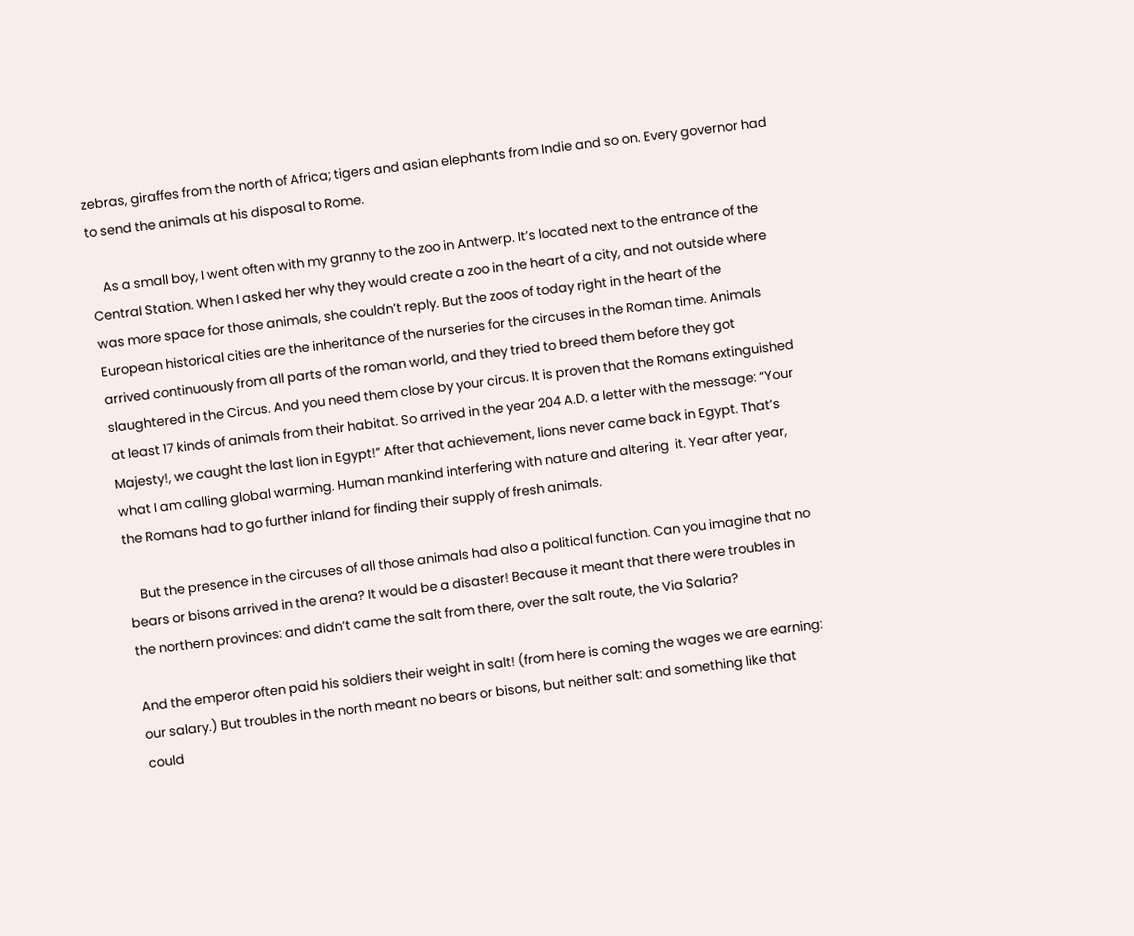zebras, giraffes from the north of Africa; tigers and asian elephants from Indie and so on. Every governor had to send the animals at his disposal to Rome.

    As a small boy, I went often with my granny to the zoo in Antwerp. It’s located next to the entrance of the Central Station. When I asked her why they would create a zoo in the heart of a city, and not outside where was more space for those animals, she couldn’t reply. But the zoos of today right in the heart of the European historical cities are the inheritance of the nurseries for the circuses in the Roman time. Animals arrived continuously from all parts of the roman world, and they tried to breed them before they got slaughtered in the Circus. And you need them close by your circus. It is proven that the Romans extinguished at least 17 kinds of animals from their habitat. So arrived in the year 204 A.D. a letter with the message: “Your Majesty!, we caught the last lion in Egypt!” After that achievement, lions never came back in Egypt. That’s what I am calling global warming. Human mankind interfering with nature and altering  it. Year after year, the Romans had to go further inland for finding their supply of fresh animals.

    But the presence in the circuses of all those animals had also a political function. Can you imagine that no bears or bisons arrived in the arena? It would be a disaster! Because it meant that there were troubles in the northern provinces: and didn’t came the salt from there, over the salt route, the Via Salaria?

And the emperor often paid his soldiers their weight in salt! (from here is coming the wages we are earning: our salary.) But troubles in the north meant no bears or bisons, but neither salt: and something like that could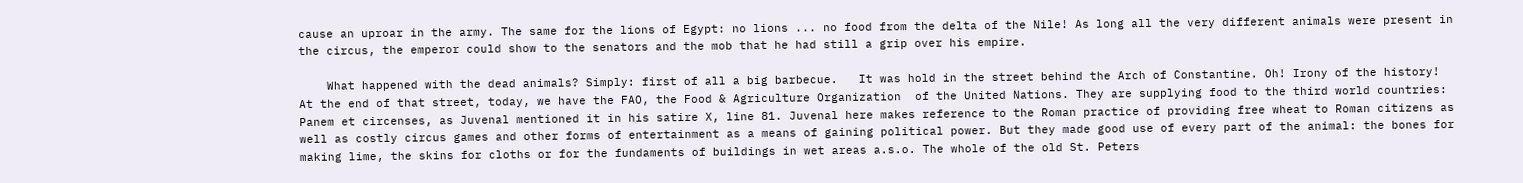cause an uproar in the army. The same for the lions of Egypt: no lions ... no food from the delta of the Nile! As long all the very different animals were present in the circus, the emperor could show to the senators and the mob that he had still a grip over his empire.

    What happened with the dead animals? Simply: first of all a big barbecue.   It was hold in the street behind the Arch of Constantine. Oh! Irony of the history!  At the end of that street, today, we have the FAO, the Food & Agriculture Organization  of the United Nations. They are supplying food to the third world countries: Panem et circenses, as Juvenal mentioned it in his satire X, line 81. Juvenal here makes reference to the Roman practice of providing free wheat to Roman citizens as well as costly circus games and other forms of entertainment as a means of gaining political power. But they made good use of every part of the animal: the bones for making lime, the skins for cloths or for the fundaments of buildings in wet areas a.s.o. The whole of the old St. Peters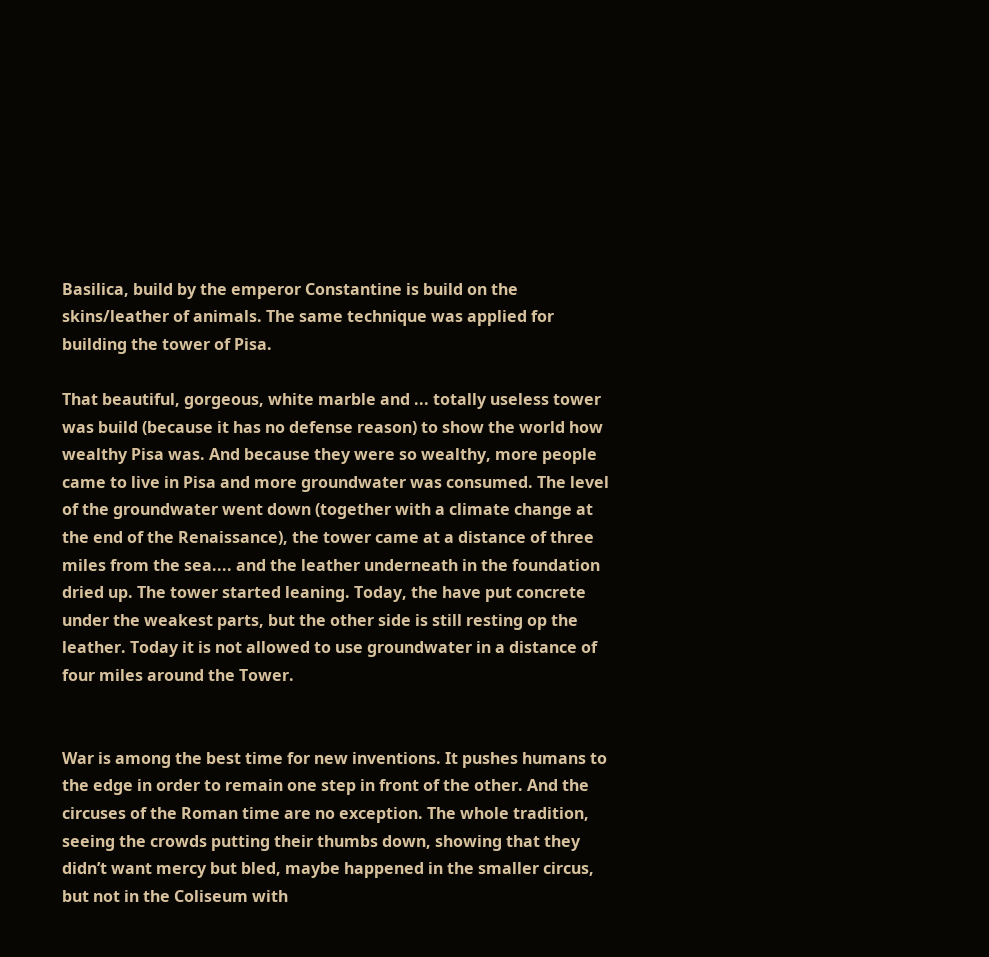Basilica, build by the emperor Constantine is build on the skins/leather of animals. The same technique was applied for building the tower of Pisa.

That beautiful, gorgeous, white marble and ... totally useless tower was build (because it has no defense reason) to show the world how wealthy Pisa was. And because they were so wealthy, more people came to live in Pisa and more groundwater was consumed. The level of the groundwater went down (together with a climate change at the end of the Renaissance), the tower came at a distance of three miles from the sea.... and the leather underneath in the foundation dried up. The tower started leaning. Today, the have put concrete under the weakest parts, but the other side is still resting op the leather. Today it is not allowed to use groundwater in a distance of four miles around the Tower.


War is among the best time for new inventions. It pushes humans to the edge in order to remain one step in front of the other. And the circuses of the Roman time are no exception. The whole tradition, seeing the crowds putting their thumbs down, showing that they didn’t want mercy but bled, maybe happened in the smaller circus, but not in the Coliseum with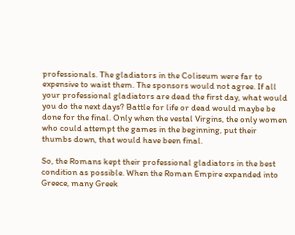professionals. The gladiators in the Coliseum were far to expensive to waist them. The sponsors would not agree. If all your professional gladiators are dead the first day, what would you do the next days? Battle for life or dead would maybe be done for the final. Only when the vestal Virgins, the only women who could attempt the games in the beginning, put their thumbs down, that would have been final.

So, the Romans kept their professional gladiators in the best condition as possible. When the Roman Empire expanded into Greece, many Greek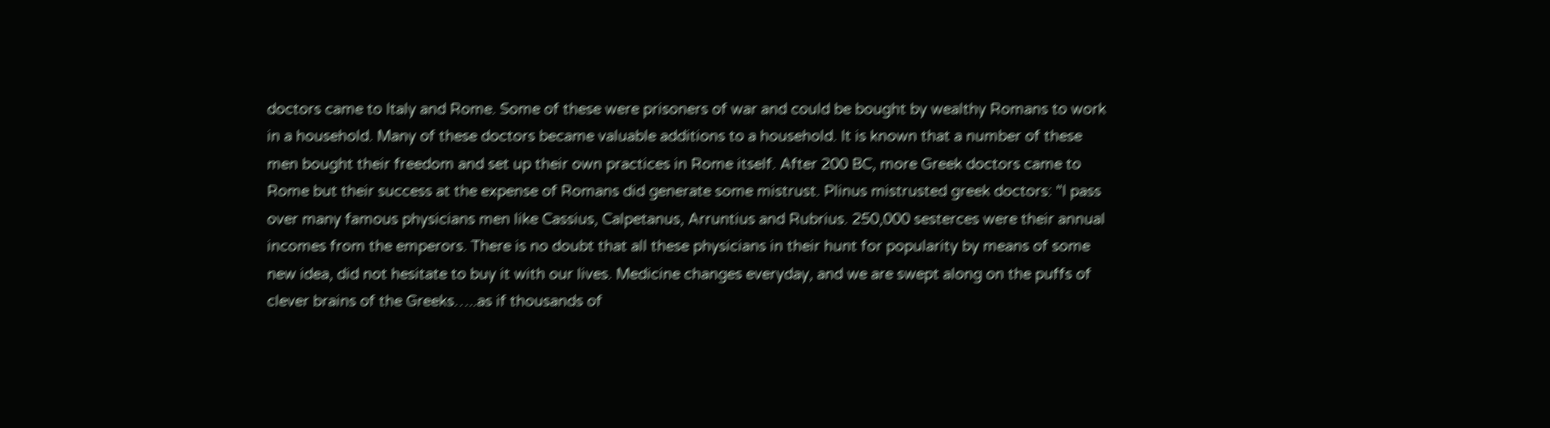doctors came to Italy and Rome. Some of these were prisoners of war and could be bought by wealthy Romans to work in a household. Many of these doctors became valuable additions to a household. It is known that a number of these men bought their freedom and set up their own practices in Rome itself. After 200 BC, more Greek doctors came to Rome but their success at the expense of Romans did generate some mistrust. Plinus mistrusted greek doctors: "I pass over many famous physicians men like Cassius, Calpetanus, Arruntius and Rubrius. 250,000 sesterces were their annual incomes from the emperors. There is no doubt that all these physicians in their hunt for popularity by means of some new idea, did not hesitate to buy it with our lives. Medicine changes everyday, and we are swept along on the puffs of clever brains of the Greeks…..as if thousands of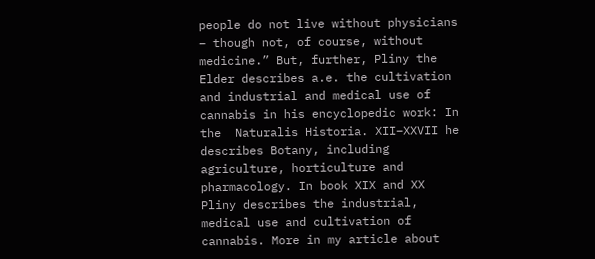people do not live without physicians – though not, of course, without medicine.” But, further, Pliny the Elder describes a.e. the cultivation and industrial and medical use of cannabis in his encyclopedic work: In the  Naturalis Historia. XII–XXVII he describes Botany, including agriculture, horticulture and pharmacology. In book XIX and XX Pliny describes the industrial, medical use and cultivation of cannabis. More in my article about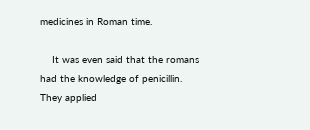medicines in Roman time.

    It was even said that the romans had the knowledge of penicillin. They applied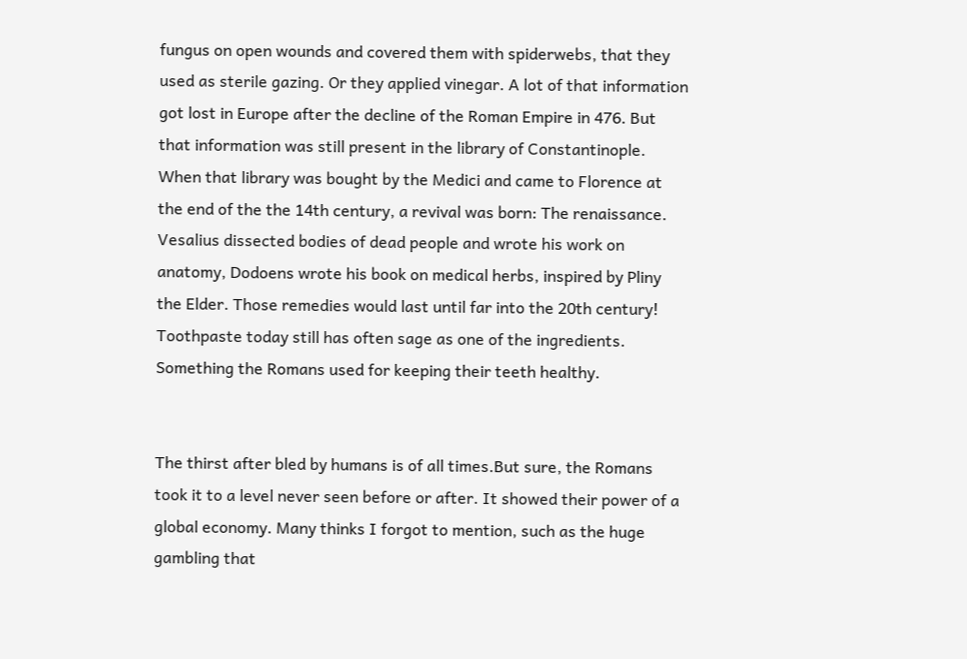fungus on open wounds and covered them with spiderwebs, that they used as sterile gazing. Or they applied vinegar. A lot of that information got lost in Europe after the decline of the Roman Empire in 476. But that information was still present in the library of Constantinople. When that library was bought by the Medici and came to Florence at the end of the the 14th century, a revival was born: The renaissance. Vesalius dissected bodies of dead people and wrote his work on anatomy, Dodoens wrote his book on medical herbs, inspired by Pliny the Elder. Those remedies would last until far into the 20th century! Toothpaste today still has often sage as one of the ingredients. Something the Romans used for keeping their teeth healthy.


The thirst after bled by humans is of all times.But sure, the Romans took it to a level never seen before or after. It showed their power of a global economy. Many thinks I forgot to mention, such as the huge gambling that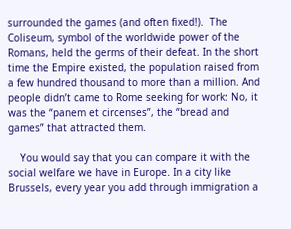surrounded the games (and often fixed!).  The  Coliseum, symbol of the worldwide power of the Romans, held the germs of their defeat. In the short time the Empire existed, the population raised from a few hundred thousand to more than a million. And people didn’t came to Rome seeking for work: No, it was the “panem et circenses”, the “bread and games” that attracted them.

    You would say that you can compare it with the social welfare we have in Europe. In a city like Brussels, every year you add through immigration a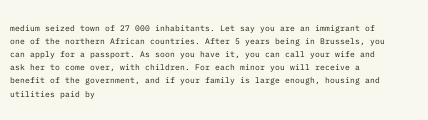medium seized town of 27 000 inhabitants. Let say you are an immigrant of one of the northern African countries. After 5 years being in Brussels, you can apply for a passport. As soon you have it, you can call your wife and ask her to come over, with children. For each minor you will receive a benefit of the government, and if your family is large enough, housing and utilities paid by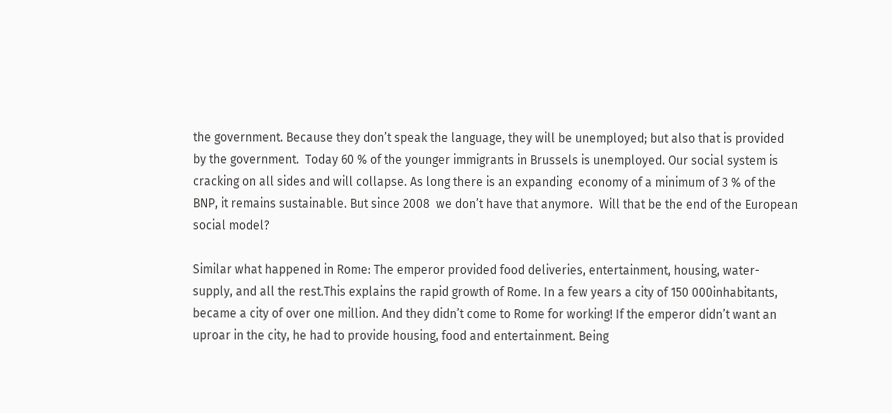the government. Because they don’t speak the language, they will be unemployed; but also that is provided by the government.  Today 60 % of the younger immigrants in Brussels is unemployed. Our social system is cracking on all sides and will collapse. As long there is an expanding  economy of a minimum of 3 % of the BNP, it remains sustainable. But since 2008  we don’t have that anymore.  Will that be the end of the European social model?

Similar what happened in Rome: The emperor provided food deliveries, entertainment, housing, water-supply, and all the rest.This explains the rapid growth of Rome. In a few years a city of 150 000inhabitants, became a city of over one million. And they didn’t come to Rome for working! If the emperor didn’t want an uproar in the city, he had to provide housing, food and entertainment. Being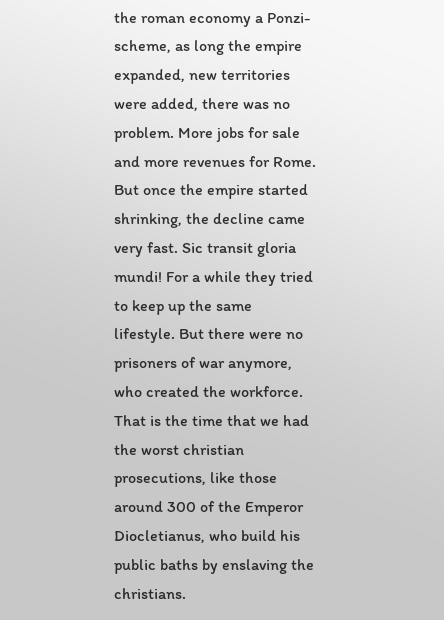the roman economy a Ponzi-scheme, as long the empire expanded, new territories were added, there was no problem. More jobs for sale and more revenues for Rome. But once the empire started shrinking, the decline came very fast. Sic transit gloria mundi! For a while they tried to keep up the same lifestyle. But there were no prisoners of war anymore, who created the workforce. That is the time that we had the worst christian prosecutions, like those around 300 of the Emperor Diocletianus, who build his public baths by enslaving the christians.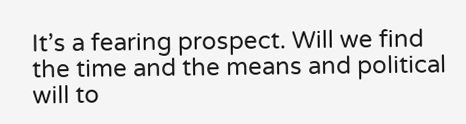It’s a fearing prospect. Will we find the time and the means and political will to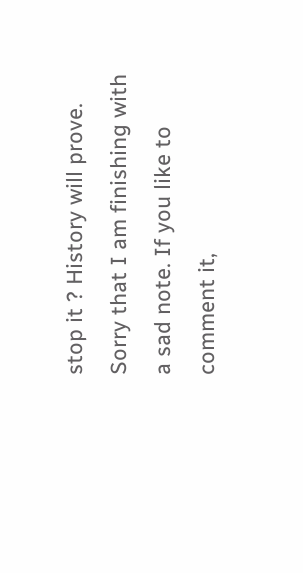stop it ? History will prove. Sorry that I am finishing with a sad note. If you like to comment it,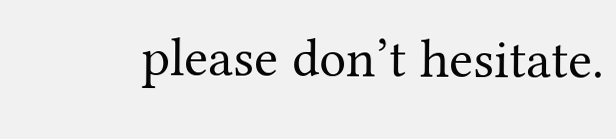please don’t hesitate.